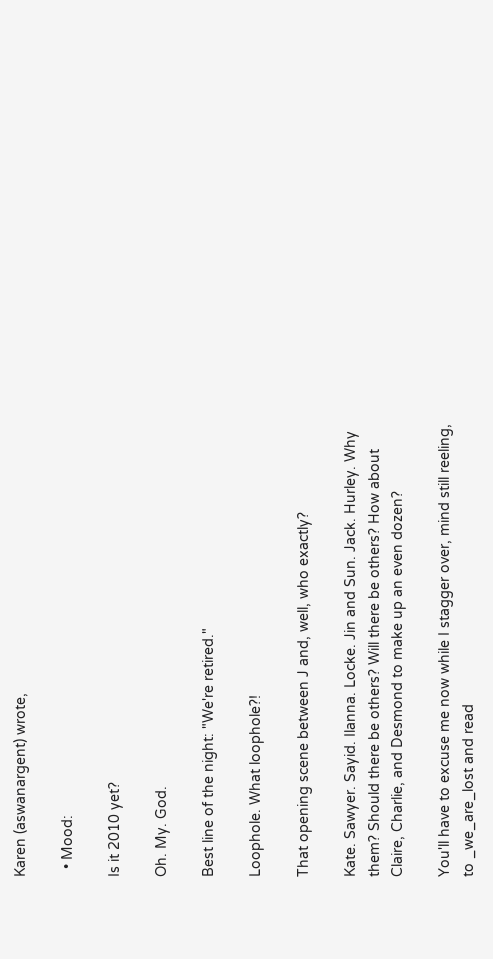Karen (aswanargent) wrote,

  • Mood:

Is it 2010 yet?

Oh. My. God.

Best line of the night: "We're retired."

Loophole. What loophole?!

That opening scene between J and, well, who exactly?

Kate. Sawyer. Sayid. Ilanna. Locke. Jin and Sun. Jack. Hurley. Why them? Should there be others? Will there be others? How about Claire, Charlie, and Desmond to make up an even dozen?

You'll have to excuse me now while I stagger over, mind still reeling, to _we_are_lost and read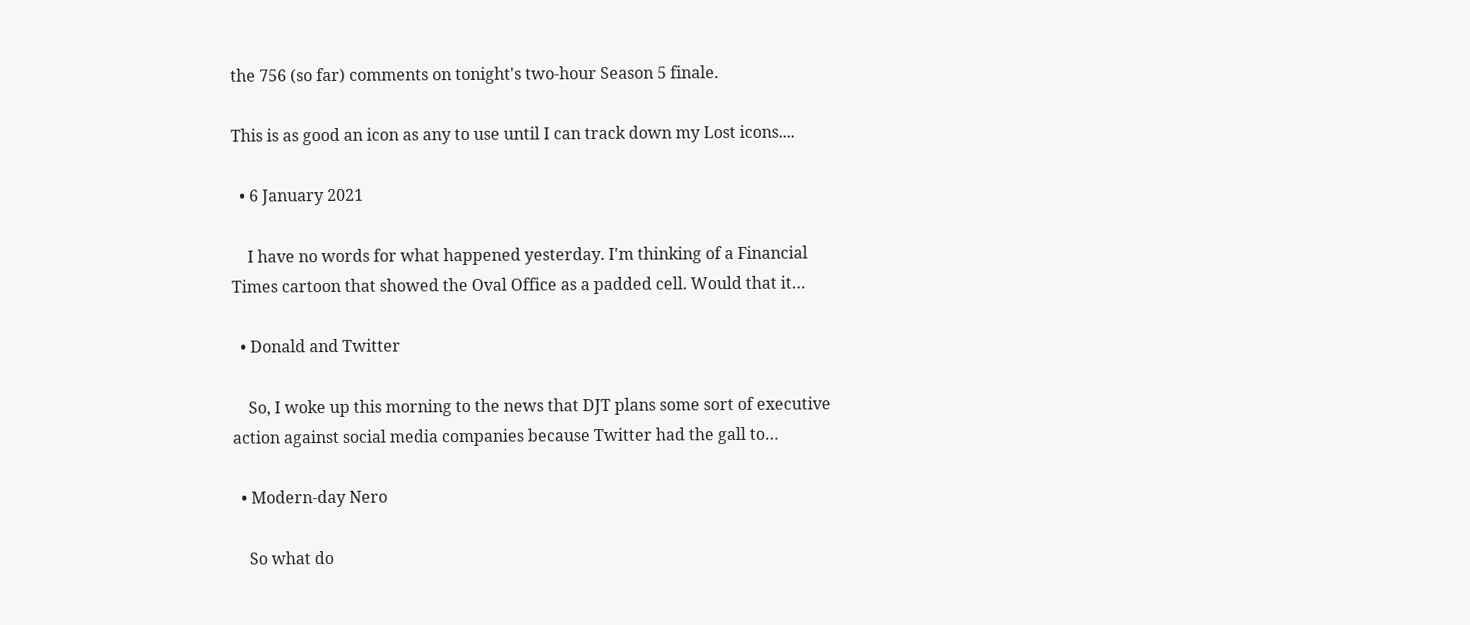the 756 (so far) comments on tonight's two-hour Season 5 finale.

This is as good an icon as any to use until I can track down my Lost icons....

  • 6 January 2021

    I have no words for what happened yesterday. I'm thinking of a Financial Times cartoon that showed the Oval Office as a padded cell. Would that it…

  • Donald and Twitter

    So, I woke up this morning to the news that DJT plans some sort of executive action against social media companies because Twitter had the gall to…

  • Modern-day Nero

    So what do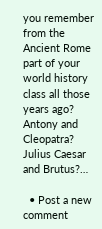you remember from the Ancient Rome part of your world history class all those years ago? Antony and Cleopatra? Julius Caesar and Brutus?…

  • Post a new comment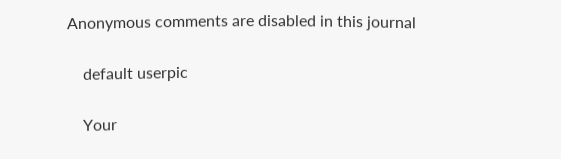Anonymous comments are disabled in this journal

    default userpic

    Your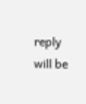reply will be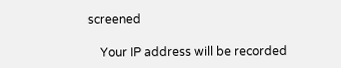screened

    Your IP address will be recorded